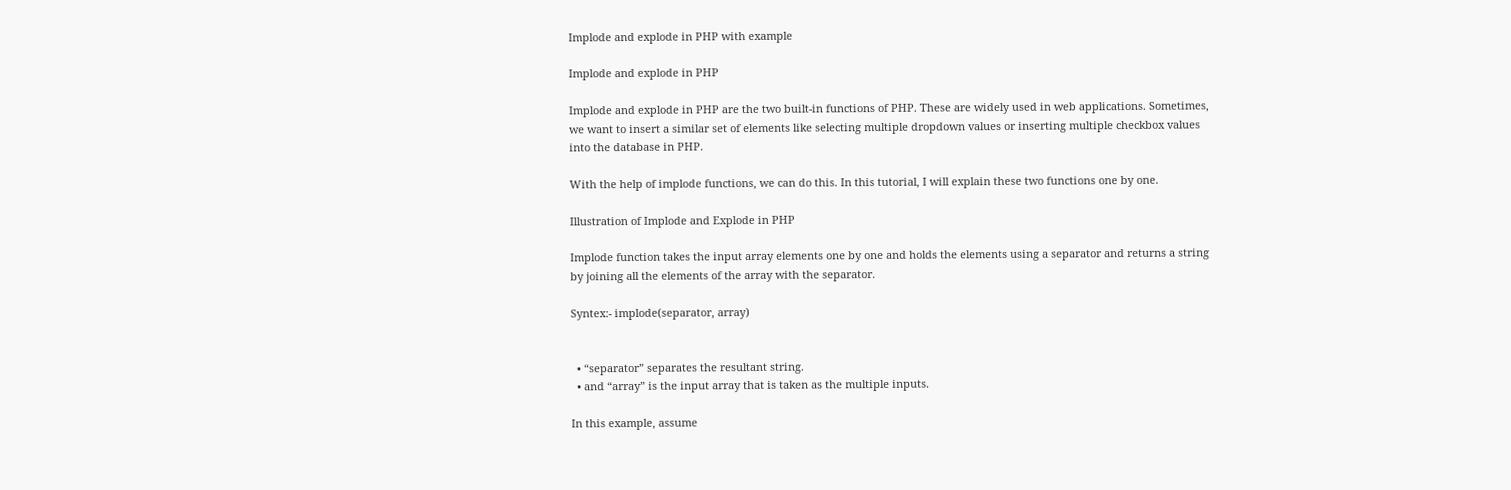Implode and explode in PHP with example

Implode and explode in PHP

Implode and explode in PHP are the two built-in functions of PHP. These are widely used in web applications. Sometimes, we want to insert a similar set of elements like selecting multiple dropdown values or inserting multiple checkbox values into the database in PHP.

With the help of implode functions, we can do this. In this tutorial, I will explain these two functions one by one.

Illustration of Implode and Explode in PHP

Implode function takes the input array elements one by one and holds the elements using a separator and returns a string by joining all the elements of the array with the separator.

Syntex:- implode(separator, array)


  • “separator” separates the resultant string.
  • and “array” is the input array that is taken as the multiple inputs.

In this example, assume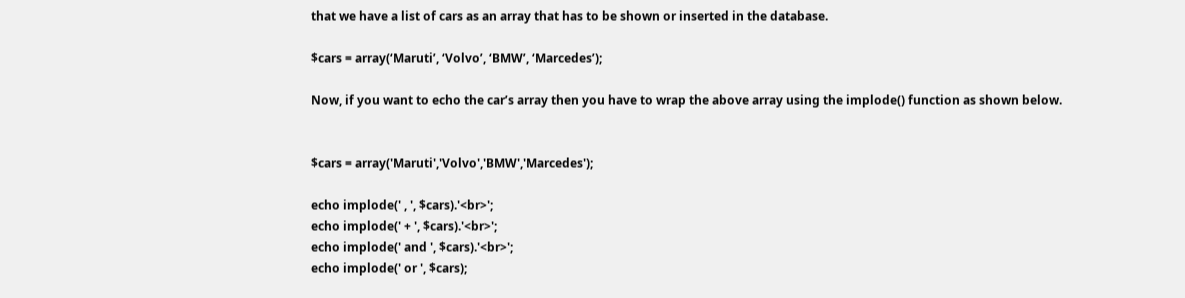that we have a list of cars as an array that has to be shown or inserted in the database.

$cars = array(‘Maruti’, ‘Volvo’, ‘BMW’, ‘Marcedes’);

Now, if you want to echo the car’s array then you have to wrap the above array using the implode() function as shown below.


$cars = array('Maruti','Volvo','BMW','Marcedes');

echo implode(' , ', $cars).'<br>';
echo implode(' + ', $cars).'<br>';
echo implode(' and ', $cars).'<br>';
echo implode(' or ', $cars);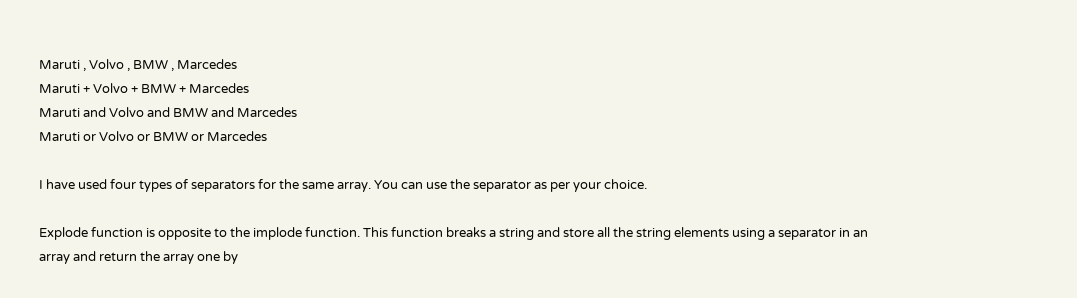Maruti , Volvo , BMW , Marcedes
Maruti + Volvo + BMW + Marcedes
Maruti and Volvo and BMW and Marcedes
Maruti or Volvo or BMW or Marcedes

I have used four types of separators for the same array. You can use the separator as per your choice.

Explode function is opposite to the implode function. This function breaks a string and store all the string elements using a separator in an array and return the array one by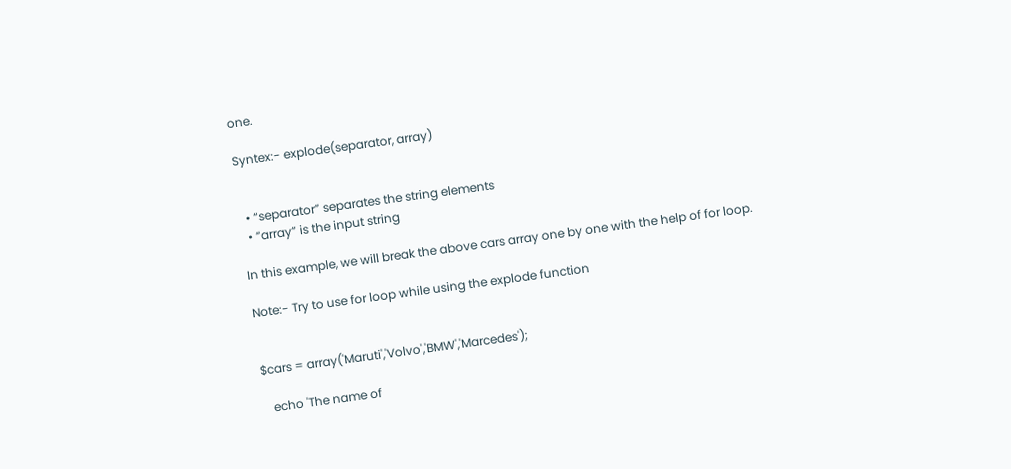one.

Syntex:- explode(separator, array)


  • “separator” separates the string elements
  • “array” is the input string

In this example, we will break the above cars array one by one with the help of for loop.

Note:- Try to use for loop while using the explode function


$cars = array('Maruti','Volvo','BMW','Marcedes');

   echo 'The name of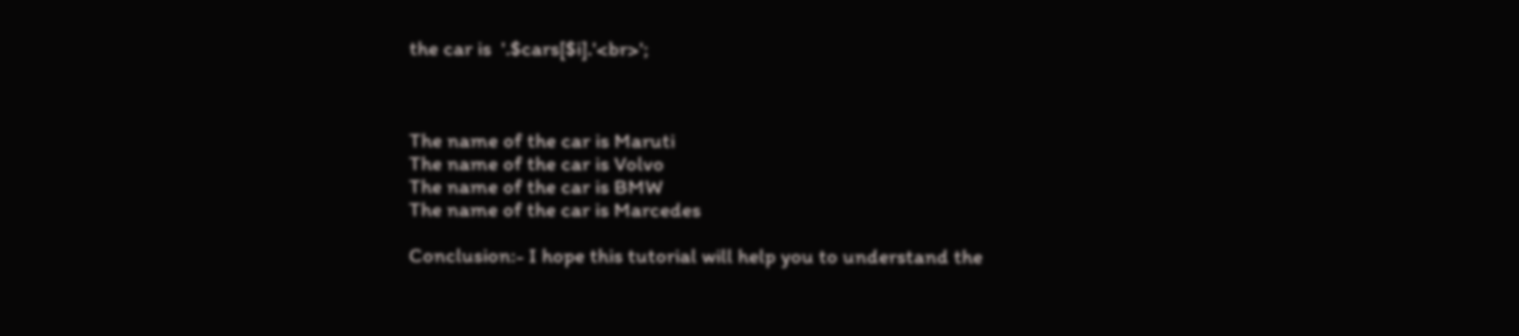the car is  '.$cars[$i].'<br>';



The name of the car is Maruti
The name of the car is Volvo
The name of the car is BMW
The name of the car is Marcedes

Conclusion:- I hope this tutorial will help you to understand the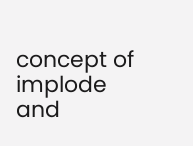concept of implode and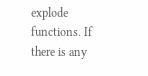explode functions. If there is any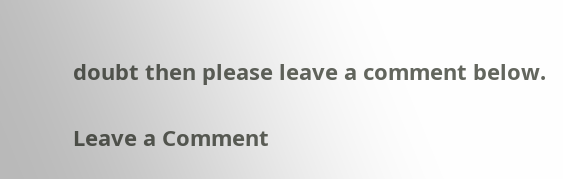doubt then please leave a comment below.

Leave a Comment